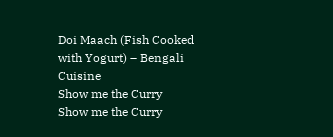Doi Maach (Fish Cooked with Yogurt) – Bengali Cuisine
Show me the Curry
Show me the Curry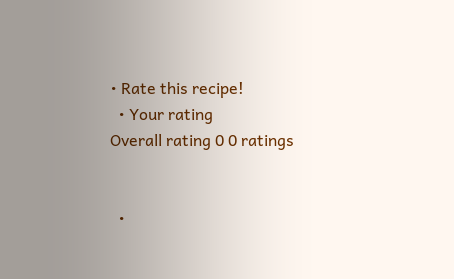• Rate this recipe!
  • Your rating
Overall rating 0 0 ratings


  •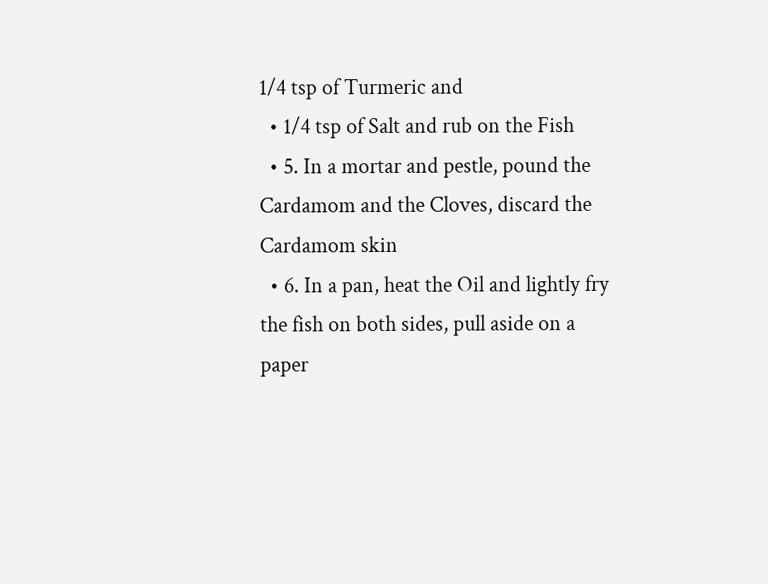1/4 tsp of Turmeric and
  • 1/4 tsp of Salt and rub on the Fish
  • 5. In a mortar and pestle, pound the Cardamom and the Cloves, discard the Cardamom skin
  • 6. In a pan, heat the Oil and lightly fry the fish on both sides, pull aside on a paper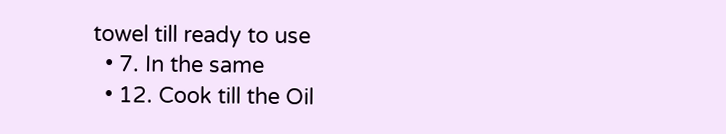towel till ready to use
  • 7. In the same
  • 12. Cook till the Oil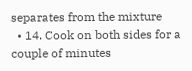separates from the mixture
  • 14. Cook on both sides for a couple of minutes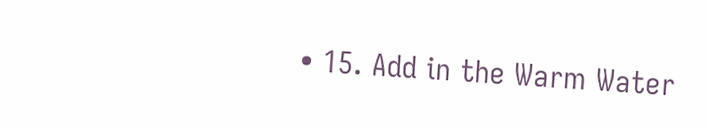• 15. Add in the Warm Water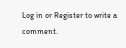Log in or Register to write a comment.